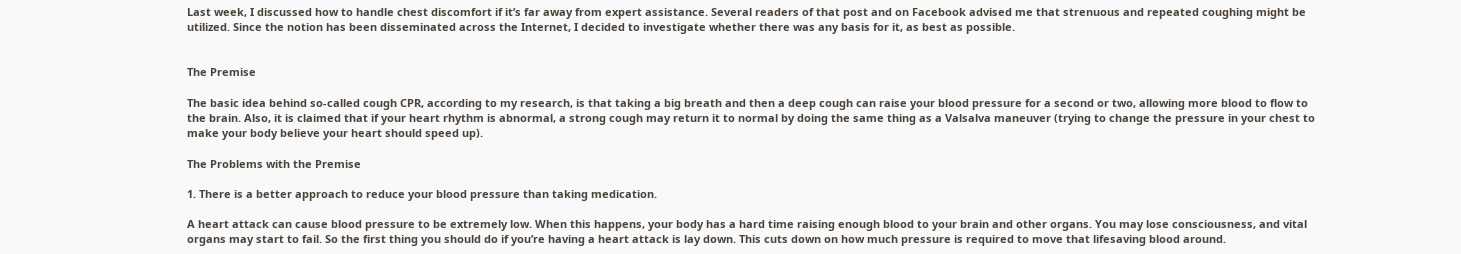Last week, I discussed how to handle chest discomfort if it’s far away from expert assistance. Several readers of that post and on Facebook advised me that strenuous and repeated coughing might be utilized. Since the notion has been disseminated across the Internet, I decided to investigate whether there was any basis for it, as best as possible.


The Premise

The basic idea behind so-called cough CPR, according to my research, is that taking a big breath and then a deep cough can raise your blood pressure for a second or two, allowing more blood to flow to the brain. Also, it is claimed that if your heart rhythm is abnormal, a strong cough may return it to normal by doing the same thing as a Valsalva maneuver (trying to change the pressure in your chest to make your body believe your heart should speed up).

The Problems with the Premise

1. There is a better approach to reduce your blood pressure than taking medication.

A heart attack can cause blood pressure to be extremely low. When this happens, your body has a hard time raising enough blood to your brain and other organs. You may lose consciousness, and vital organs may start to fail. So the first thing you should do if you’re having a heart attack is lay down. This cuts down on how much pressure is required to move that lifesaving blood around.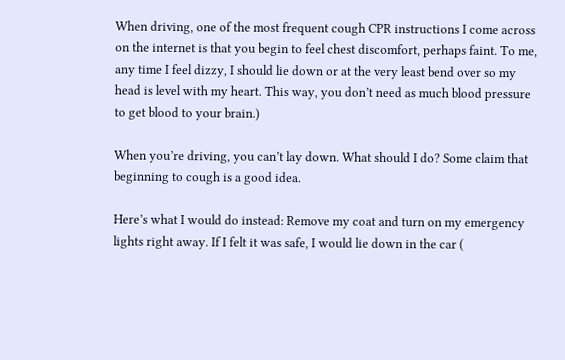When driving, one of the most frequent cough CPR instructions I come across on the internet is that you begin to feel chest discomfort, perhaps faint. To me, any time I feel dizzy, I should lie down or at the very least bend over so my head is level with my heart. This way, you don’t need as much blood pressure to get blood to your brain.)

When you’re driving, you can’t lay down. What should I do? Some claim that beginning to cough is a good idea.

Here’s what I would do instead: Remove my coat and turn on my emergency lights right away. If I felt it was safe, I would lie down in the car (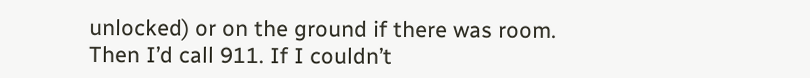unlocked) or on the ground if there was room. Then I’d call 911. If I couldn’t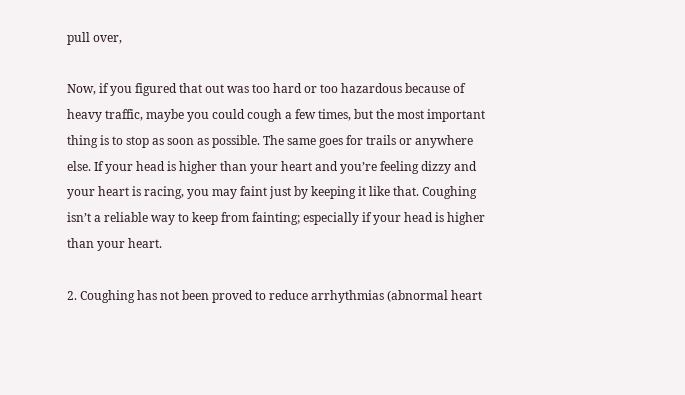pull over,

Now, if you figured that out was too hard or too hazardous because of heavy traffic, maybe you could cough a few times, but the most important thing is to stop as soon as possible. The same goes for trails or anywhere else. If your head is higher than your heart and you’re feeling dizzy and your heart is racing, you may faint just by keeping it like that. Coughing isn’t a reliable way to keep from fainting; especially if your head is higher than your heart.

2. Coughing has not been proved to reduce arrhythmias (abnormal heart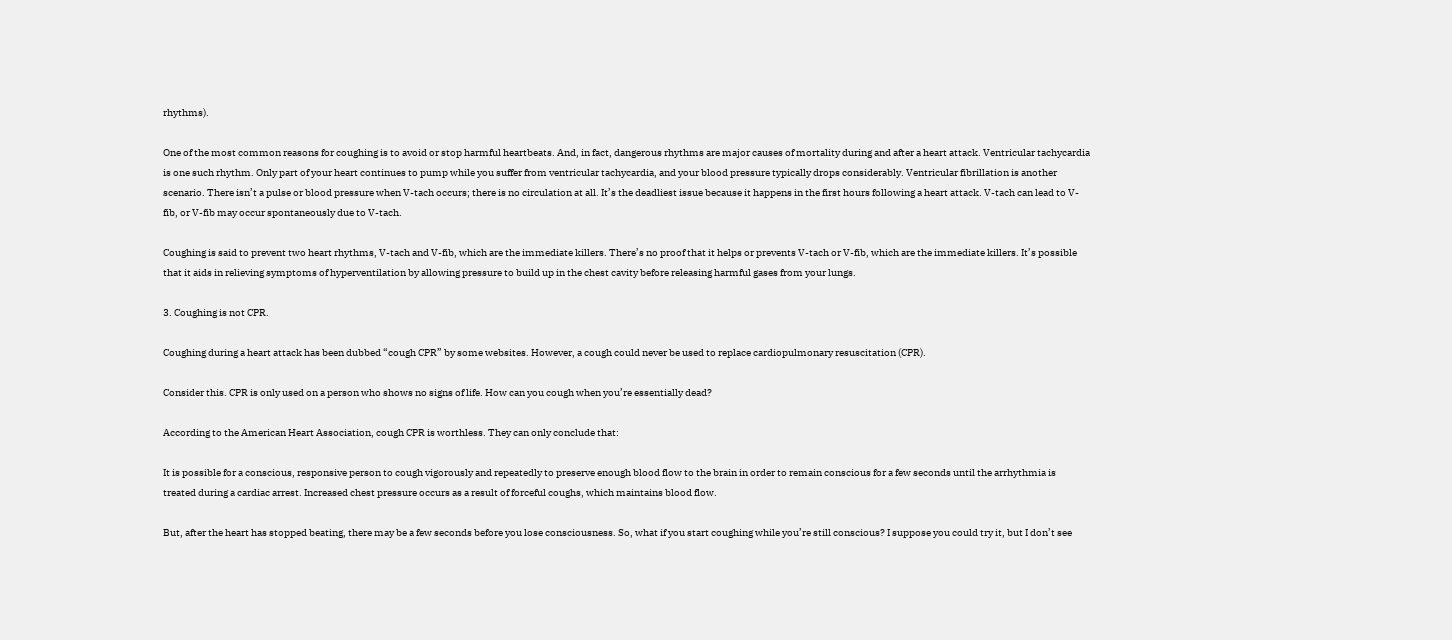rhythms).

One of the most common reasons for coughing is to avoid or stop harmful heartbeats. And, in fact, dangerous rhythms are major causes of mortality during and after a heart attack. Ventricular tachycardia is one such rhythm. Only part of your heart continues to pump while you suffer from ventricular tachycardia, and your blood pressure typically drops considerably. Ventricular fibrillation is another scenario. There isn’t a pulse or blood pressure when V-tach occurs; there is no circulation at all. It’s the deadliest issue because it happens in the first hours following a heart attack. V-tach can lead to V-fib, or V-fib may occur spontaneously due to V-tach.

Coughing is said to prevent two heart rhythms, V-tach and V-fib, which are the immediate killers. There’s no proof that it helps or prevents V-tach or V-fib, which are the immediate killers. It’s possible that it aids in relieving symptoms of hyperventilation by allowing pressure to build up in the chest cavity before releasing harmful gases from your lungs.

3. Coughing is not CPR.

Coughing during a heart attack has been dubbed “cough CPR” by some websites. However, a cough could never be used to replace cardiopulmonary resuscitation (CPR).

Consider this. CPR is only used on a person who shows no signs of life. How can you cough when you’re essentially dead?

According to the American Heart Association, cough CPR is worthless. They can only conclude that:

It is possible for a conscious, responsive person to cough vigorously and repeatedly to preserve enough blood flow to the brain in order to remain conscious for a few seconds until the arrhythmia is treated during a cardiac arrest. Increased chest pressure occurs as a result of forceful coughs, which maintains blood flow.

But, after the heart has stopped beating, there may be a few seconds before you lose consciousness. So, what if you start coughing while you’re still conscious? I suppose you could try it, but I don’t see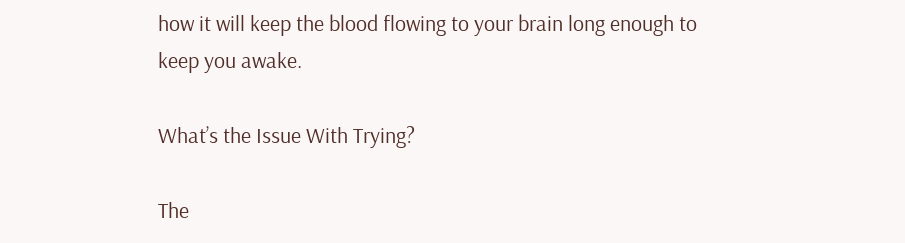how it will keep the blood flowing to your brain long enough to keep you awake.

What’s the Issue With Trying?

The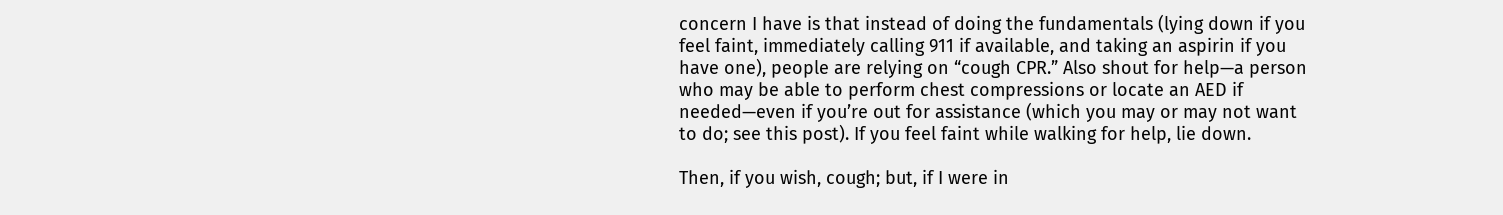concern I have is that instead of doing the fundamentals (lying down if you feel faint, immediately calling 911 if available, and taking an aspirin if you have one), people are relying on “cough CPR.” Also shout for help—a person who may be able to perform chest compressions or locate an AED if needed—even if you’re out for assistance (which you may or may not want to do; see this post). If you feel faint while walking for help, lie down.

Then, if you wish, cough; but, if I were in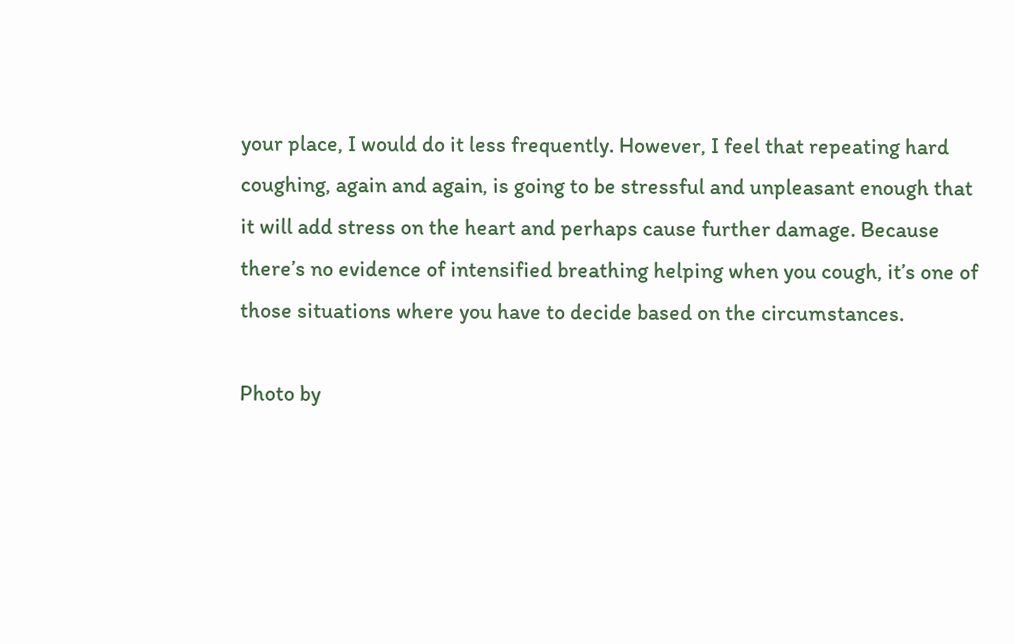your place, I would do it less frequently. However, I feel that repeating hard coughing, again and again, is going to be stressful and unpleasant enough that it will add stress on the heart and perhaps cause further damage. Because there’s no evidence of intensified breathing helping when you cough, it’s one of those situations where you have to decide based on the circumstances.

Photo by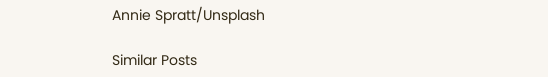Annie Spratt/Unsplash

Similar Posts